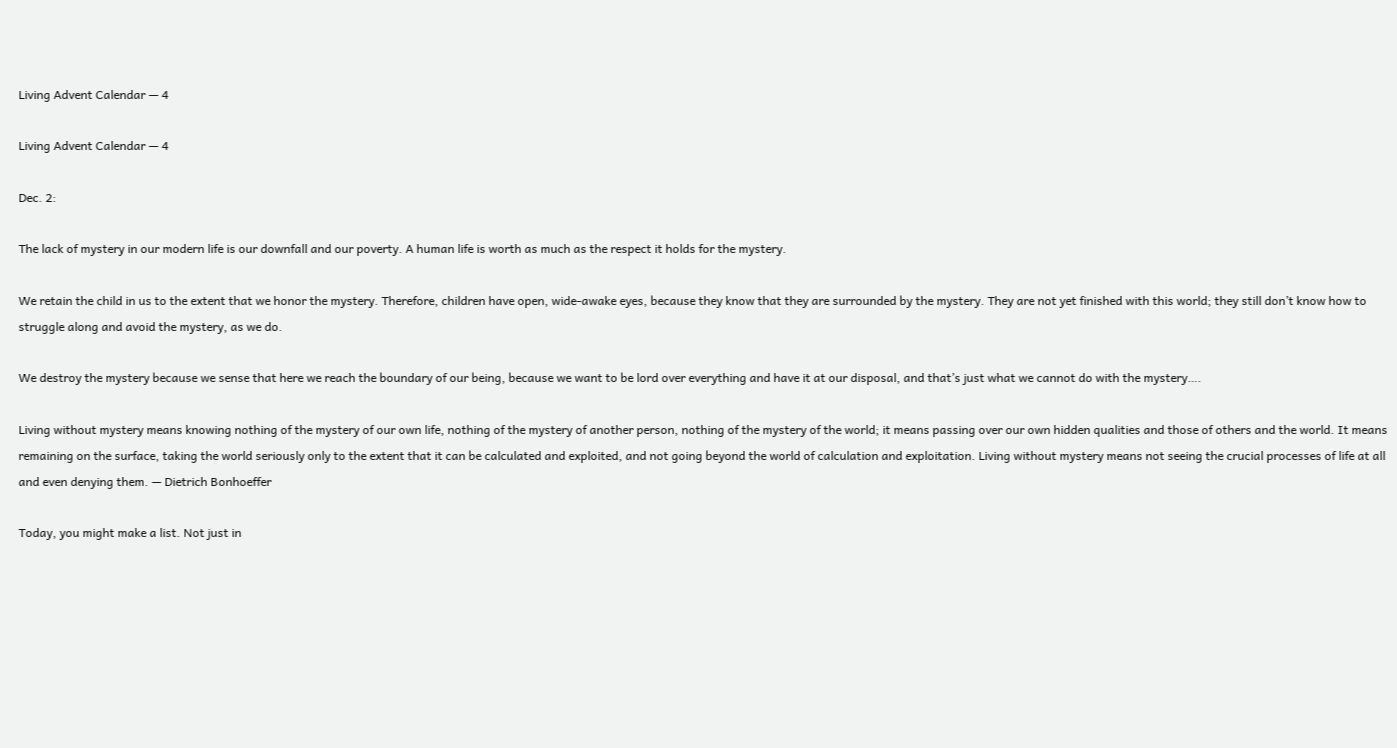Living Advent Calendar — 4

Living Advent Calendar — 4

Dec. 2:

The lack of mystery in our modern life is our downfall and our poverty. A human life is worth as much as the respect it holds for the mystery.

We retain the child in us to the extent that we honor the mystery. Therefore, children have open, wide-awake eyes, because they know that they are surrounded by the mystery. They are not yet finished with this world; they still don’t know how to struggle along and avoid the mystery, as we do.

We destroy the mystery because we sense that here we reach the boundary of our being, because we want to be lord over everything and have it at our disposal, and that’s just what we cannot do with the mystery….

Living without mystery means knowing nothing of the mystery of our own life, nothing of the mystery of another person, nothing of the mystery of the world; it means passing over our own hidden qualities and those of others and the world. It means remaining on the surface, taking the world seriously only to the extent that it can be calculated and exploited, and not going beyond the world of calculation and exploitation. Living without mystery means not seeing the crucial processes of life at all and even denying them. — Dietrich Bonhoeffer

Today, you might make a list. Not just in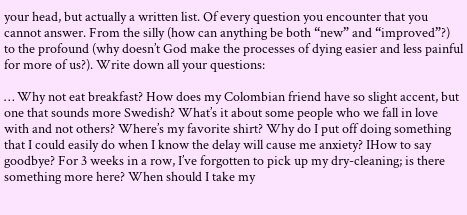your head, but actually a written list. Of every question you encounter that you cannot answer. From the silly (how can anything be both “new” and “improved”?) to the profound (why doesn’t God make the processes of dying easier and less painful for more of us?). Write down all your questions:

… Why not eat breakfast? How does my Colombian friend have so slight accent, but one that sounds more Swedish? What’s it about some people who we fall in love with and not others? Where’s my favorite shirt? Why do I put off doing something that I could easily do when I know the delay will cause me anxiety? IHow to say goodbye? For 3 weeks in a row, I’ve forgotten to pick up my dry-cleaning; is there something more here? When should I take my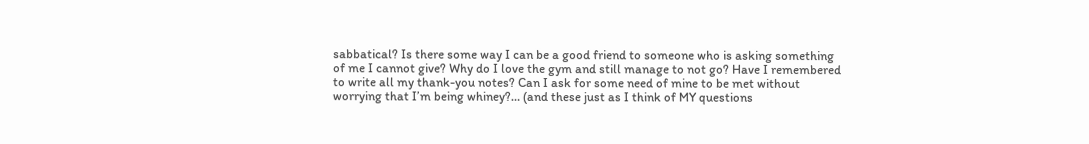sabbatical? Is there some way I can be a good friend to someone who is asking something of me I cannot give? Why do I love the gym and still manage to not go? Have I remembered to write all my thank-you notes? Can I ask for some need of mine to be met without worrying that I’m being whiney?… (and these just as I think of MY questions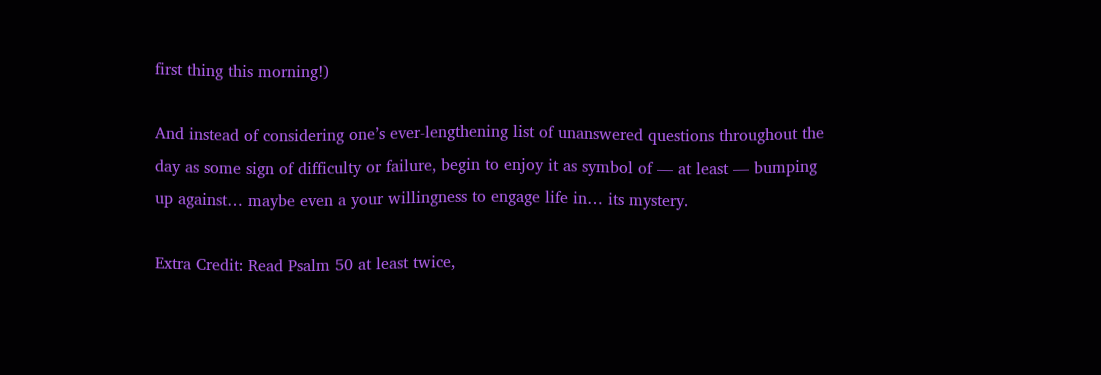first thing this morning!)

And instead of considering one’s ever-lengthening list of unanswered questions throughout the day as some sign of difficulty or failure, begin to enjoy it as symbol of — at least — bumping up against… maybe even a your willingness to engage life in… its mystery.

Extra Credit: Read Psalm 50 at least twice,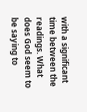with a significant time between the readings. What does God seem to be saying to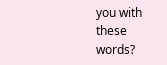you with these words?